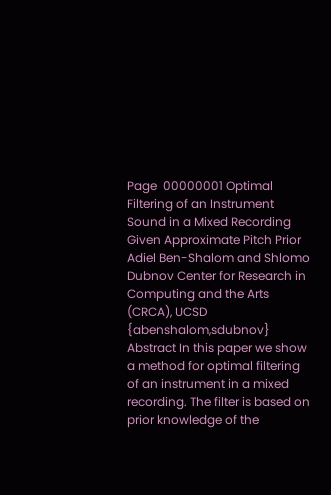Page  00000001 Optimal Filtering of an Instrument Sound in a Mixed Recording Given Approximate Pitch Prior Adiel Ben-Shalom and Shlomo Dubnov Center for Research in Computing and the Arts (CRCA), UCSD {abenshalom,sdubnov} Abstract In this paper we show a method for optimal filtering of an instrument in a mixed recording. The filter is based on prior knowledge of the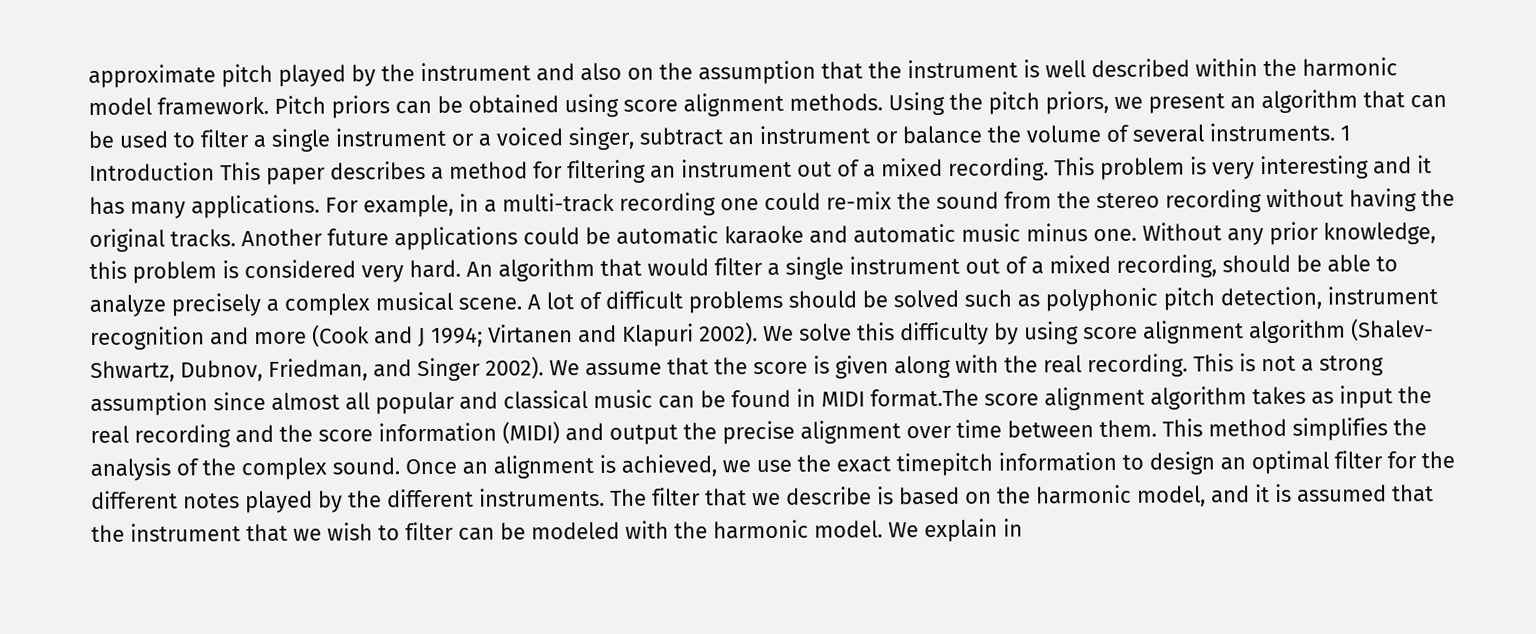approximate pitch played by the instrument and also on the assumption that the instrument is well described within the harmonic model framework. Pitch priors can be obtained using score alignment methods. Using the pitch priors, we present an algorithm that can be used to filter a single instrument or a voiced singer, subtract an instrument or balance the volume of several instruments. 1 Introduction This paper describes a method for filtering an instrument out of a mixed recording. This problem is very interesting and it has many applications. For example, in a multi-track recording one could re-mix the sound from the stereo recording without having the original tracks. Another future applications could be automatic karaoke and automatic music minus one. Without any prior knowledge, this problem is considered very hard. An algorithm that would filter a single instrument out of a mixed recording, should be able to analyze precisely a complex musical scene. A lot of difficult problems should be solved such as polyphonic pitch detection, instrument recognition and more (Cook and J 1994; Virtanen and Klapuri 2002). We solve this difficulty by using score alignment algorithm (Shalev-Shwartz, Dubnov, Friedman, and Singer 2002). We assume that the score is given along with the real recording. This is not a strong assumption since almost all popular and classical music can be found in MIDI format.The score alignment algorithm takes as input the real recording and the score information (MIDI) and output the precise alignment over time between them. This method simplifies the analysis of the complex sound. Once an alignment is achieved, we use the exact timepitch information to design an optimal filter for the different notes played by the different instruments. The filter that we describe is based on the harmonic model, and it is assumed that the instrument that we wish to filter can be modeled with the harmonic model. We explain in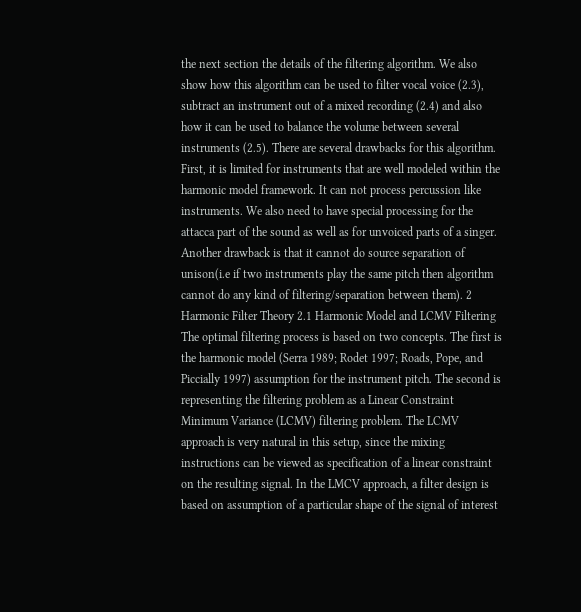the next section the details of the filtering algorithm. We also show how this algorithm can be used to filter vocal voice (2.3), subtract an instrument out of a mixed recording (2.4) and also how it can be used to balance the volume between several instruments (2.5). There are several drawbacks for this algorithm. First, it is limited for instruments that are well modeled within the harmonic model framework. It can not process percussion like instruments. We also need to have special processing for the attacca part of the sound as well as for unvoiced parts of a singer. Another drawback is that it cannot do source separation of unison(i.e if two instruments play the same pitch then algorithm cannot do any kind of filtering/separation between them). 2 Harmonic Filter Theory 2.1 Harmonic Model and LCMV Filtering The optimal filtering process is based on two concepts. The first is the harmonic model (Serra 1989; Rodet 1997; Roads, Pope, and Piccially 1997) assumption for the instrument pitch. The second is representing the filtering problem as a Linear Constraint Minimum Variance (LCMV) filtering problem. The LCMV approach is very natural in this setup, since the mixing instructions can be viewed as specification of a linear constraint on the resulting signal. In the LMCV approach, a filter design is based on assumption of a particular shape of the signal of interest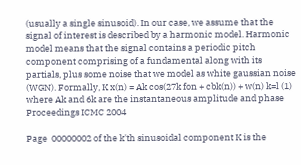(usually a single sinusoid). In our case, we assume that the signal of interest is described by a harmonic model. Harmonic model means that the signal contains a periodic pitch component comprising of a fundamental along with its partials, plus some noise that we model as white gaussian noise (WGN). Formally, K x(n) = Ak cos(27k fon + cbk(n)) + w(n) k=l (1) where Ak and 6k are the instantaneous amplitude and phase Proceedings ICMC 2004

Page  00000002 of the k'th sinusoidal component K is the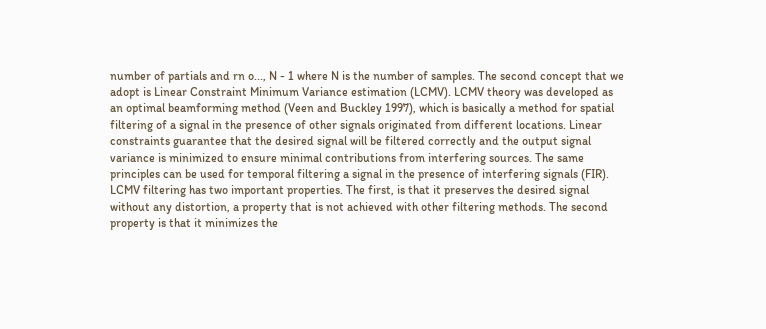number of partials and rn o..., N - 1 where N is the number of samples. The second concept that we adopt is Linear Constraint Minimum Variance estimation (LCMV). LCMV theory was developed as an optimal beamforming method (Veen and Buckley 1997), which is basically a method for spatial filtering of a signal in the presence of other signals originated from different locations. Linear constraints guarantee that the desired signal will be filtered correctly and the output signal variance is minimized to ensure minimal contributions from interfering sources. The same principles can be used for temporal filtering a signal in the presence of interfering signals (FIR). LCMV filtering has two important properties. The first, is that it preserves the desired signal without any distortion, a property that is not achieved with other filtering methods. The second property is that it minimizes the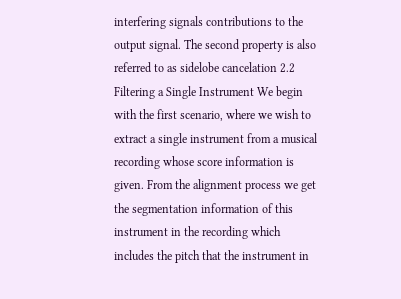interfering signals contributions to the output signal. The second property is also referred to as sidelobe cancelation 2.2 Filtering a Single Instrument We begin with the first scenario, where we wish to extract a single instrument from a musical recording whose score information is given. From the alignment process we get the segmentation information of this instrument in the recording which includes the pitch that the instrument in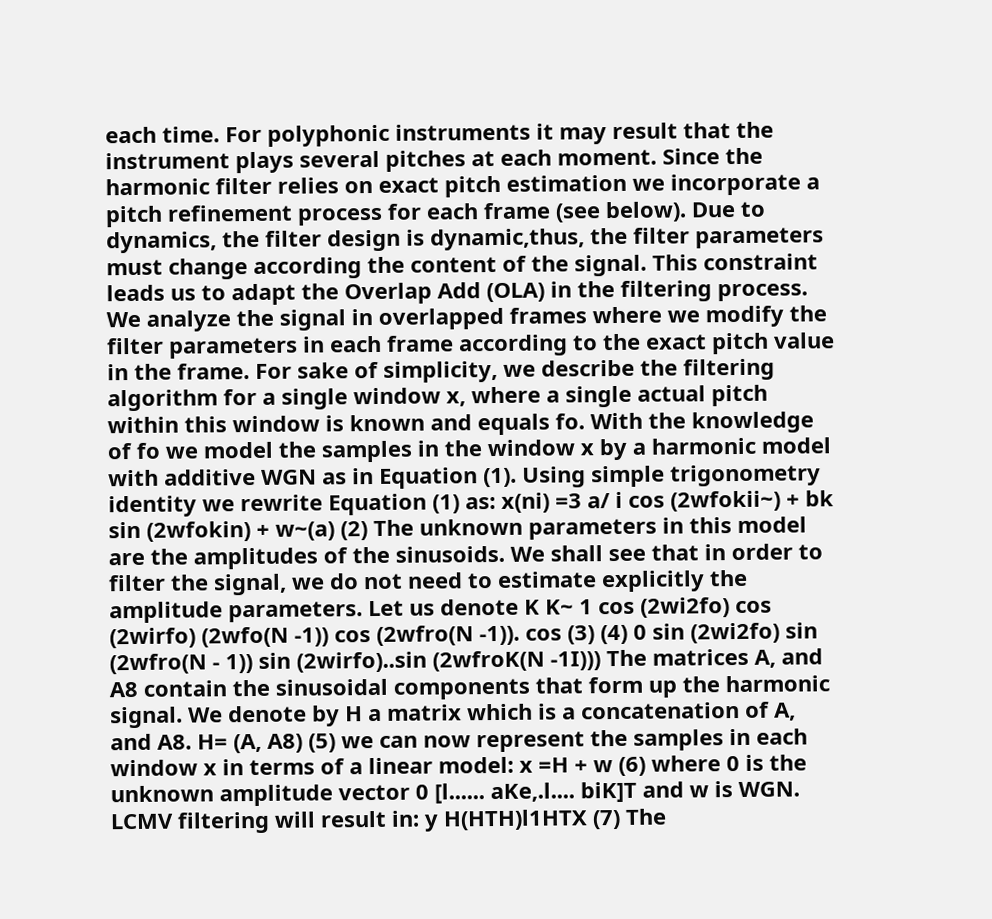each time. For polyphonic instruments it may result that the instrument plays several pitches at each moment. Since the harmonic filter relies on exact pitch estimation we incorporate a pitch refinement process for each frame (see below). Due to dynamics, the filter design is dynamic,thus, the filter parameters must change according the content of the signal. This constraint leads us to adapt the Overlap Add (OLA) in the filtering process. We analyze the signal in overlapped frames where we modify the filter parameters in each frame according to the exact pitch value in the frame. For sake of simplicity, we describe the filtering algorithm for a single window x, where a single actual pitch within this window is known and equals fo. With the knowledge of fo we model the samples in the window x by a harmonic model with additive WGN as in Equation (1). Using simple trigonometry identity we rewrite Equation (1) as: x(ni) =3 a/ i cos (2wfokii~) + bk sin (2wfokin) + w~(a) (2) The unknown parameters in this model are the amplitudes of the sinusoids. We shall see that in order to filter the signal, we do not need to estimate explicitly the amplitude parameters. Let us denote K K~ 1 cos (2wi2fo) cos (2wirfo) (2wfo(N -1)) cos (2wfro(N -1)). cos (3) (4) 0 sin (2wi2fo) sin (2wfro(N - 1)) sin (2wirfo)..sin (2wfroK(N -1I))) The matrices A, and A8 contain the sinusoidal components that form up the harmonic signal. We denote by H a matrix which is a concatenation of A, and A8. H= (A, A8) (5) we can now represent the samples in each window x in terms of a linear model: x =H + w (6) where 0 is the unknown amplitude vector 0 [l...... aKe,.l.... biK]T and w is WGN. LCMV filtering will result in: y H(HTH)l1HTX (7) The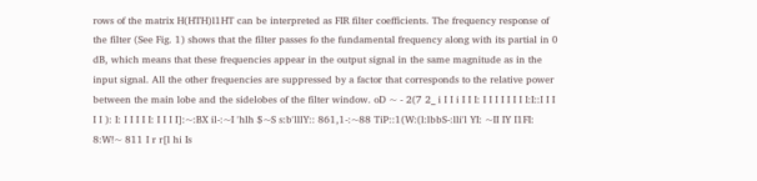rows of the matrix H(HTH)l1HT can be interpreted as FIR filter coefficients. The frequency response of the filter (See Fig. 1) shows that the filter passes fo the fundamental frequency along with its partial in 0 dB, which means that these frequencies appear in the output signal in the same magnitude as in the input signal. All the other frequencies are suppressed by a factor that corresponds to the relative power between the main lobe and the sidelobes of the filter window. oD ~ - 2(7 2_ i I I i I I I: I I I I I I I I:I::I I I I I ): I: I I I I I: I I I I]:~:BX il-:~I 'hlh $~S s:b'lllY:: 861,1-:~88 TiP::1(W:(l:lbbS-:lli'l YI: ~II IY I1FI: 8:W!~ 811 I r r[l hi Is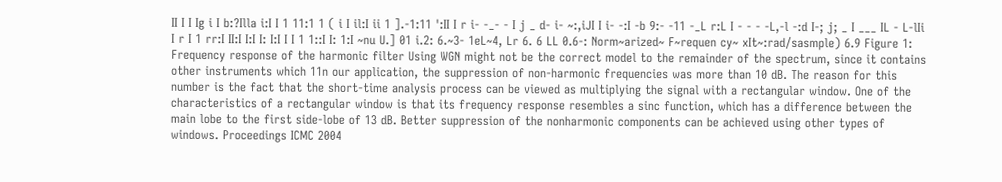II I I Ig i I b:?Illa i:I I 1 11:1 1 ( i I il:I ii 1 ].-1:11 ':II I r i- -_- - I j _ d- i- ~:,iJI I i- -:I -b 9:- -11 -_L r:L I - - - -L,-l -:d I-; j; _ I ___ IL - L-lIi I r I 1 rr:I II:I I:I I: I:I I I 1 1::I I: 1:I ~nu U.] 01 i.2: 6.~3- 1eL~4, Lr 6. 6 LL 0.6-: Norm~arized~ F~requen cy~ xIt~:rad/sasmple) 6.9 Figure 1: Frequency response of the harmonic filter Using WGN might not be the correct model to the remainder of the spectrum, since it contains other instruments which 11n our application, the suppression of non-harmonic frequencies was more than 10 dB. The reason for this number is the fact that the short-time analysis process can be viewed as multiplying the signal with a rectangular window. One of the characteristics of a rectangular window is that its frequency response resembles a sinc function, which has a difference between the main lobe to the first side-lobe of 13 dB. Better suppression of the nonharmonic components can be achieved using other types of windows. Proceedings ICMC 2004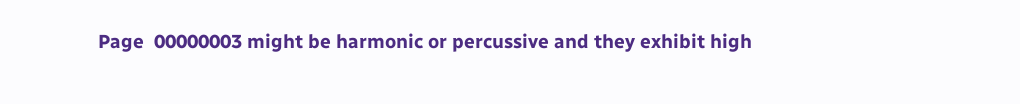Page  00000003 might be harmonic or percussive and they exhibit high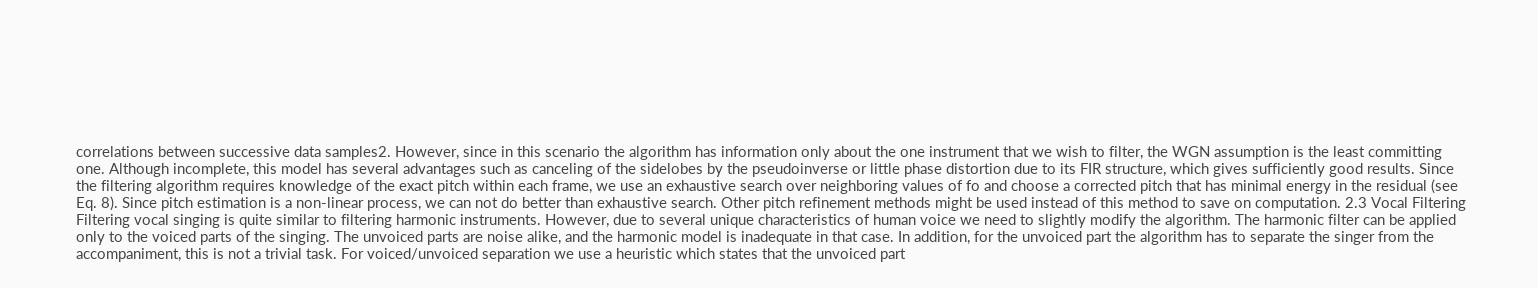correlations between successive data samples2. However, since in this scenario the algorithm has information only about the one instrument that we wish to filter, the WGN assumption is the least committing one. Although incomplete, this model has several advantages such as canceling of the sidelobes by the pseudoinverse or little phase distortion due to its FIR structure, which gives sufficiently good results. Since the filtering algorithm requires knowledge of the exact pitch within each frame, we use an exhaustive search over neighboring values of fo and choose a corrected pitch that has minimal energy in the residual (see Eq. 8). Since pitch estimation is a non-linear process, we can not do better than exhaustive search. Other pitch refinement methods might be used instead of this method to save on computation. 2.3 Vocal Filtering Filtering vocal singing is quite similar to filtering harmonic instruments. However, due to several unique characteristics of human voice we need to slightly modify the algorithm. The harmonic filter can be applied only to the voiced parts of the singing. The unvoiced parts are noise alike, and the harmonic model is inadequate in that case. In addition, for the unvoiced part the algorithm has to separate the singer from the accompaniment, this is not a trivial task. For voiced/unvoiced separation we use a heuristic which states that the unvoiced part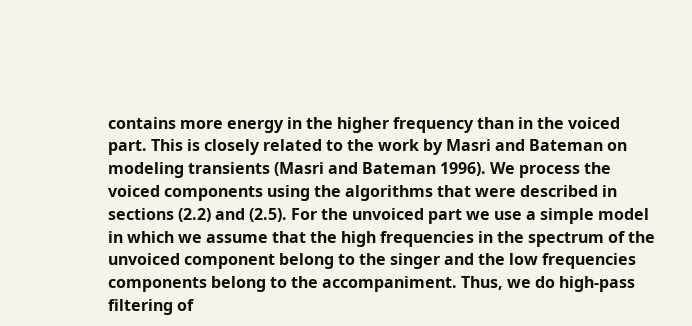contains more energy in the higher frequency than in the voiced part. This is closely related to the work by Masri and Bateman on modeling transients (Masri and Bateman 1996). We process the voiced components using the algorithms that were described in sections (2.2) and (2.5). For the unvoiced part we use a simple model in which we assume that the high frequencies in the spectrum of the unvoiced component belong to the singer and the low frequencies components belong to the accompaniment. Thus, we do high-pass filtering of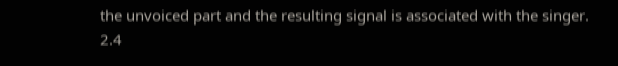the unvoiced part and the resulting signal is associated with the singer. 2.4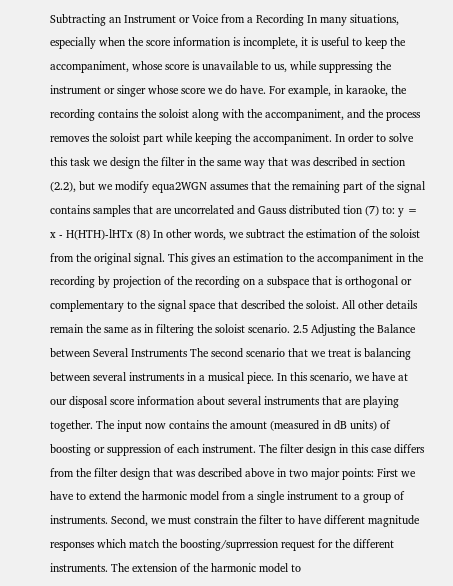Subtracting an Instrument or Voice from a Recording In many situations, especially when the score information is incomplete, it is useful to keep the accompaniment, whose score is unavailable to us, while suppressing the instrument or singer whose score we do have. For example, in karaoke, the recording contains the soloist along with the accompaniment, and the process removes the soloist part while keeping the accompaniment. In order to solve this task we design the filter in the same way that was described in section (2.2), but we modify equa2WGN assumes that the remaining part of the signal contains samples that are uncorrelated and Gauss distributed tion (7) to: y = x - H(HTH)-lHTx (8) In other words, we subtract the estimation of the soloist from the original signal. This gives an estimation to the accompaniment in the recording by projection of the recording on a subspace that is orthogonal or complementary to the signal space that described the soloist. All other details remain the same as in filtering the soloist scenario. 2.5 Adjusting the Balance between Several Instruments The second scenario that we treat is balancing between several instruments in a musical piece. In this scenario, we have at our disposal score information about several instruments that are playing together. The input now contains the amount (measured in dB units) of boosting or suppression of each instrument. The filter design in this case differs from the filter design that was described above in two major points: First we have to extend the harmonic model from a single instrument to a group of instruments. Second, we must constrain the filter to have different magnitude responses which match the boosting/suprression request for the different instruments. The extension of the harmonic model to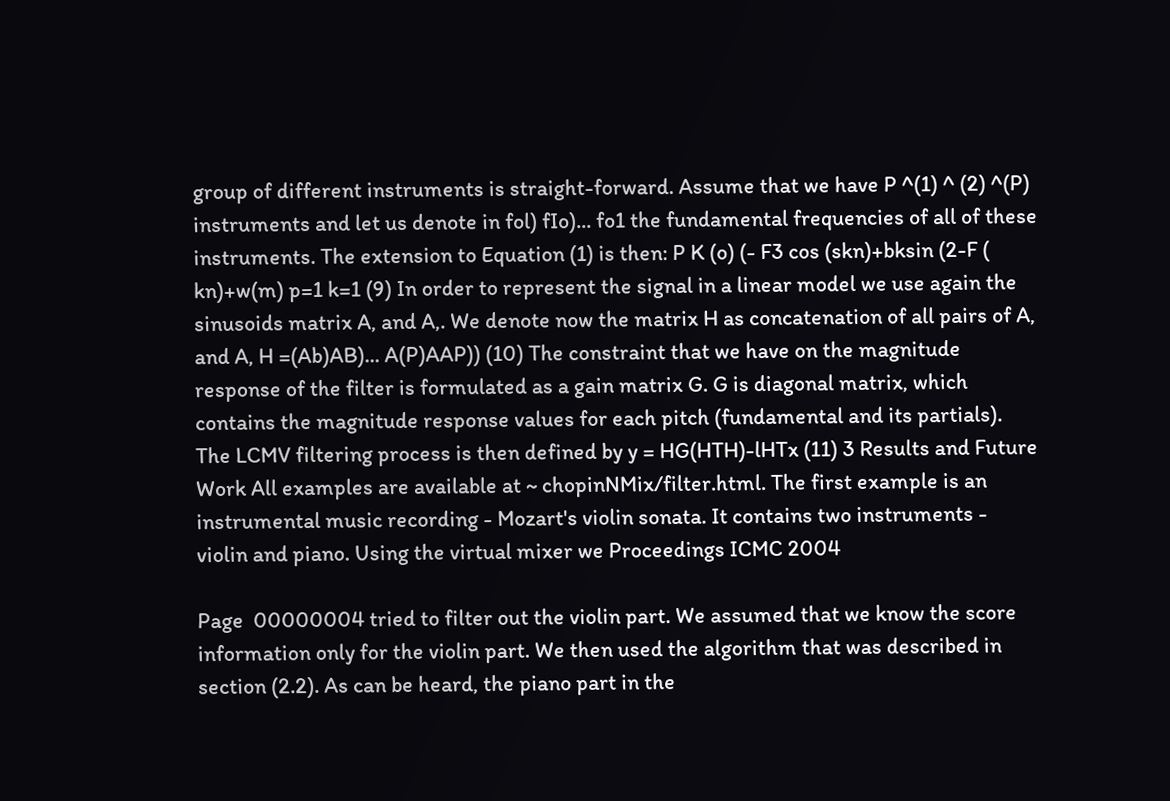group of different instruments is straight-forward. Assume that we have P ^(1) ^ (2) ^(P) instruments and let us denote in fol) fIo)... fo1 the fundamental frequencies of all of these instruments. The extension to Equation (1) is then: P K (o) (- F3 cos (skn)+bksin (2-F ( kn)+w(m) p=1 k=1 (9) In order to represent the signal in a linear model we use again the sinusoids matrix A, and A,. We denote now the matrix H as concatenation of all pairs of A, and A, H =(Ab)AB)... A(P)AAP)) (10) The constraint that we have on the magnitude response of the filter is formulated as a gain matrix G. G is diagonal matrix, which contains the magnitude response values for each pitch (fundamental and its partials). The LCMV filtering process is then defined by y = HG(HTH)-lHTx (11) 3 Results and Future Work All examples are available at ~ chopinNMix/filter.html. The first example is an instrumental music recording - Mozart's violin sonata. It contains two instruments - violin and piano. Using the virtual mixer we Proceedings ICMC 2004

Page  00000004 tried to filter out the violin part. We assumed that we know the score information only for the violin part. We then used the algorithm that was described in section (2.2). As can be heard, the piano part in the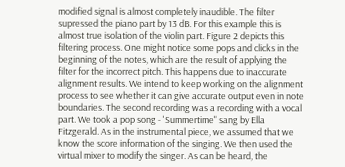modified signal is almost completely inaudible. The filter supressed the piano part by 13 dB. For this example this is almost true isolation of the violin part. Figure 2 depicts this filtering process. One might notice some pops and clicks in the beginning of the notes, which are the result of applying the filter for the incorrect pitch. This happens due to inaccurate alignment results. We intend to keep working on the alignment process to see whether it can give accurate output even in note boundaries. The second recording was a recording with a vocal part. We took a pop song - 'Summertime" sang by Ella Fitzgerald. As in the instrumental piece, we assumed that we know the score information of the singing. We then used the virtual mixer to modify the singer. As can be heard, the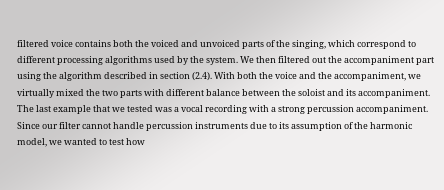filtered voice contains both the voiced and unvoiced parts of the singing, which correspond to different processing algorithms used by the system. We then filtered out the accompaniment part using the algorithm described in section (2.4). With both the voice and the accompaniment, we virtually mixed the two parts with different balance between the soloist and its accompaniment. The last example that we tested was a vocal recording with a strong percussion accompaniment. Since our filter cannot handle percussion instruments due to its assumption of the harmonic model, we wanted to test how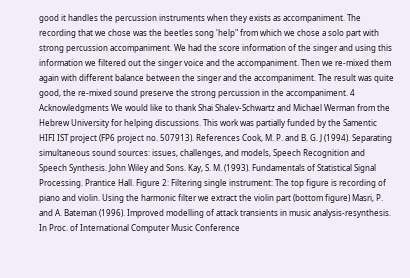good it handles the percussion instruments when they exists as accompaniment. The recording that we chose was the beetles song 'help" from which we chose a solo part with strong percussion accompaniment. We had the score information of the singer and using this information we filtered out the singer voice and the accompaniment. Then we re-mixed them again with different balance between the singer and the accompaniment. The result was quite good, the re-mixed sound preserve the strong percussion in the accompaniment. 4 Acknowledgments We would like to thank Shai Shalev-Schwartz and Michael Werman from the Hebrew University for helping discussions. This work was partially funded by the Samentic HIFI IST project (FP6 project no. 507913). References Cook, M. P. and B. G. J (1994). Separating simultaneous sound sources: issues, challenges, and models, Speech Recognition and Speech Synthesis. John Wiley and Sons. Kay, S. M. (1993). Fundamentals of Statistical Signal Processing. Prantice Hall. Figure 2: Filtering single instrument: The top figure is recording of piano and violin. Using the harmonic filter we extract the violin part (bottom figure) Masri, P. and A. Bateman (1996). Improved modelling of attack transients in music analysis-resynthesis. In Proc. of International Computer Music Conference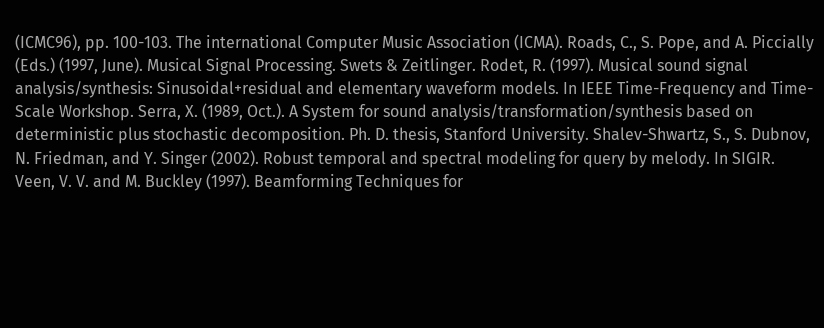(ICMC96), pp. 100-103. The international Computer Music Association (ICMA). Roads, C., S. Pope, and A. Piccially (Eds.) (1997, June). Musical Signal Processing. Swets & Zeitlinger. Rodet, R. (1997). Musical sound signal analysis/synthesis: Sinusoidal+residual and elementary waveform models. In IEEE Time-Frequency and Time-Scale Workshop. Serra, X. (1989, Oct.). A System for sound analysis/transformation/synthesis based on deterministic plus stochastic decomposition. Ph. D. thesis, Stanford University. Shalev-Shwartz, S., S. Dubnov, N. Friedman, and Y. Singer (2002). Robust temporal and spectral modeling for query by melody. In SIGIR. Veen, V. V. and M. Buckley (1997). Beamforming Techniques for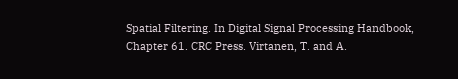Spatial Filtering. In Digital Signal Processing Handbook, Chapter 61. CRC Press. Virtanen, T. and A.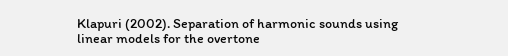Klapuri (2002). Separation of harmonic sounds using linear models for the overtone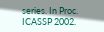series. In Proc. ICASSP 2002.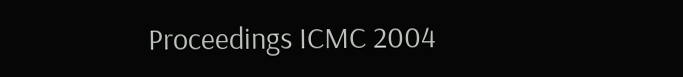Proceedings ICMC 2004